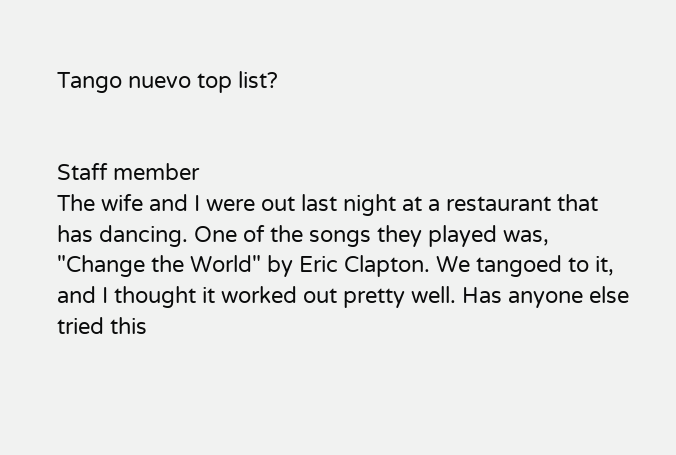Tango nuevo top list?


Staff member
The wife and I were out last night at a restaurant that has dancing. One of the songs they played was, "Change the World" by Eric Clapton. We tangoed to it, and I thought it worked out pretty well. Has anyone else tried this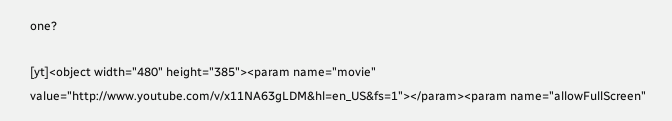one?

[yt]<object width="480" height="385"><param name="movie" value="http://www.youtube.com/v/x11NA63gLDM&hl=en_US&fs=1"></param><param name="allowFullScreen"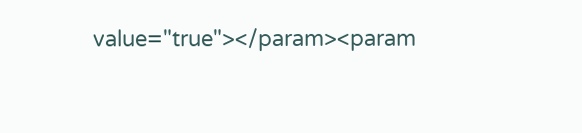value="true"></param><param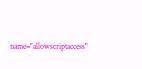name="allowscriptaccess"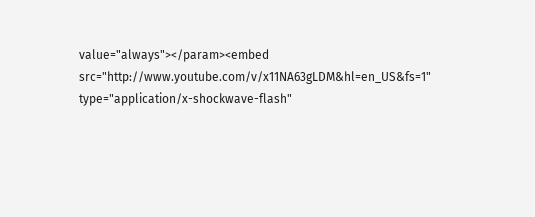value="always"></param><embed src="http://www.youtube.com/v/x11NA63gLDM&hl=en_US&fs=1" type="application/x-shockwave-flash"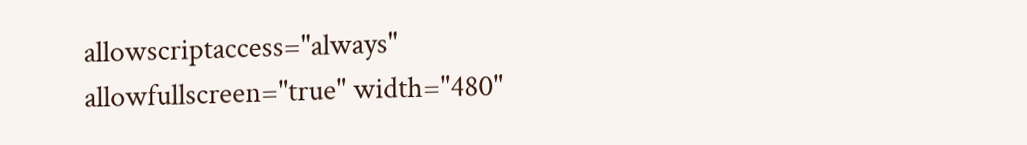allowscriptaccess="always" allowfullscreen="true" width="480"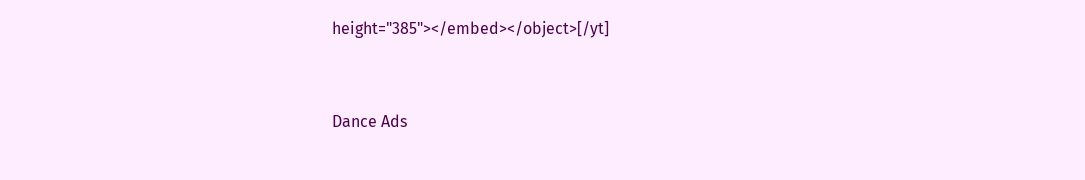height="385"></embed></object>[/yt]


Dance Ads